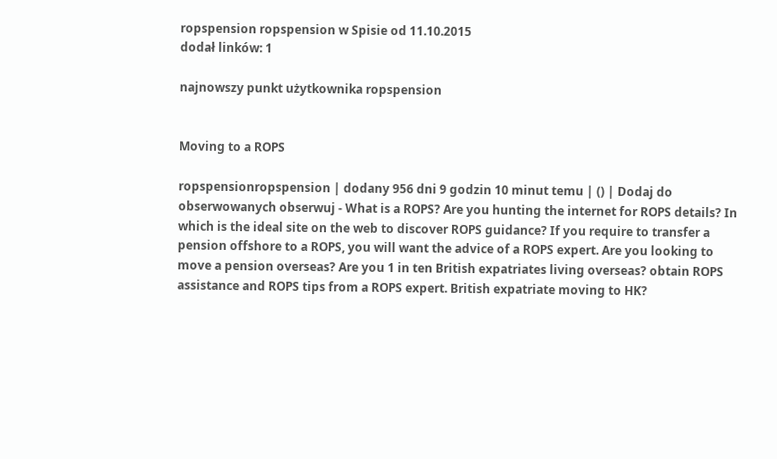ropspension ropspension w Spisie od 11.10.2015
dodał linków: 1

najnowszy punkt użytkownika ropspension


Moving to a ROPS

ropspensionropspension | dodany 956 dni 9 godzin 10 minut temu | () | Dodaj do obserwowanych obserwuj - What is a ROPS? Are you hunting the internet for ROPS details? In which is the ideal site on the web to discover ROPS guidance? If you require to transfer a pension offshore to a ROPS, you will want the advice of a ROPS expert. Are you looking to move a pension overseas? Are you 1 in ten British expatriates living overseas? obtain ROPS assistance and ROPS tips from a ROPS expert. British expatriate moving to HK?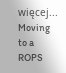więcej...
Moving to a ROPS